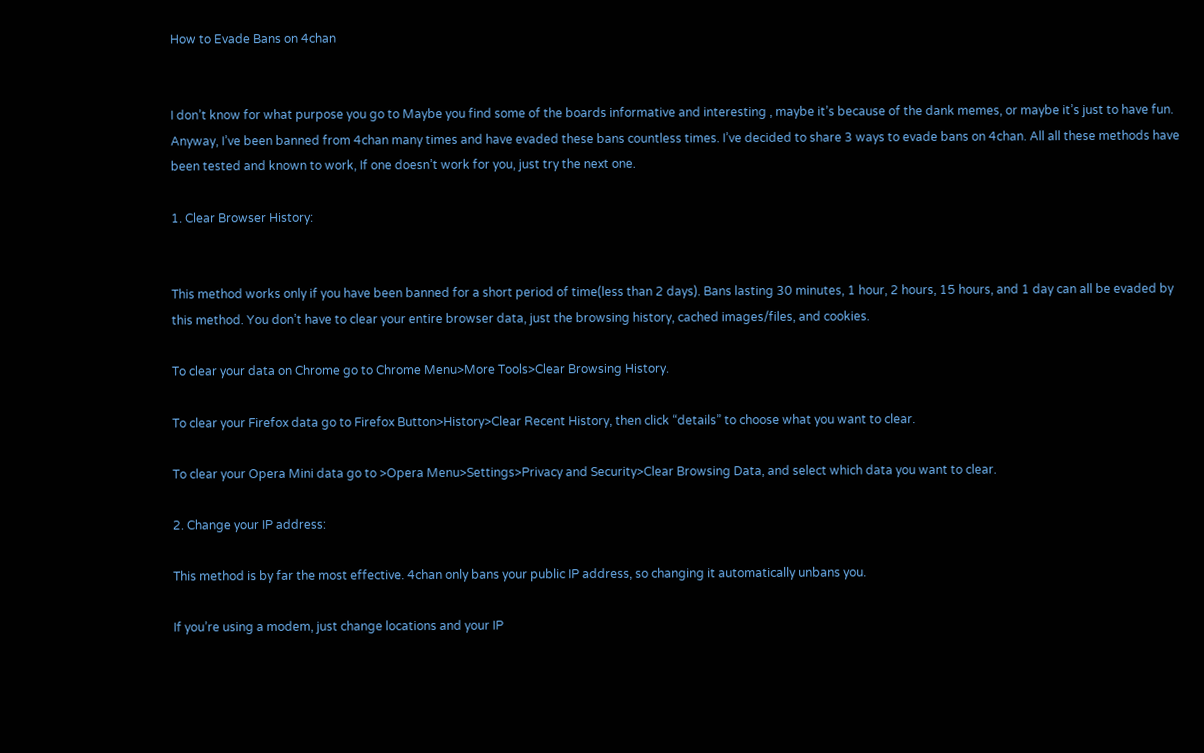How to Evade Bans on 4chan


I don’t know for what purpose you go to Maybe you find some of the boards informative and interesting , maybe it’s because of the dank memes, or maybe it’s just to have fun. Anyway, I’ve been banned from 4chan many times and have evaded these bans countless times. I’ve decided to share 3 ways to evade bans on 4chan. All all these methods have been tested and known to work, If one doesn’t work for you, just try the next one.

1. Clear Browser History:


This method works only if you have been banned for a short period of time(less than 2 days). Bans lasting 30 minutes, 1 hour, 2 hours, 15 hours, and 1 day can all be evaded by this method. You don’t have to clear your entire browser data, just the browsing history, cached images/files, and cookies.

To clear your data on Chrome go to Chrome Menu>More Tools>Clear Browsing History.

To clear your Firefox data go to Firefox Button>History>Clear Recent History, then click “details” to choose what you want to clear.

To clear your Opera Mini data go to >Opera Menu>Settings>Privacy and Security>Clear Browsing Data, and select which data you want to clear.

2. Change your IP address:

This method is by far the most effective. 4chan only bans your public IP address, so changing it automatically unbans you.

If you’re using a modem, just change locations and your IP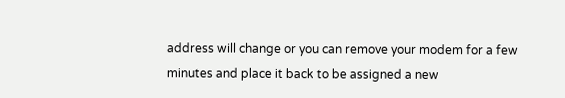address will change or you can remove your modem for a few minutes and place it back to be assigned a new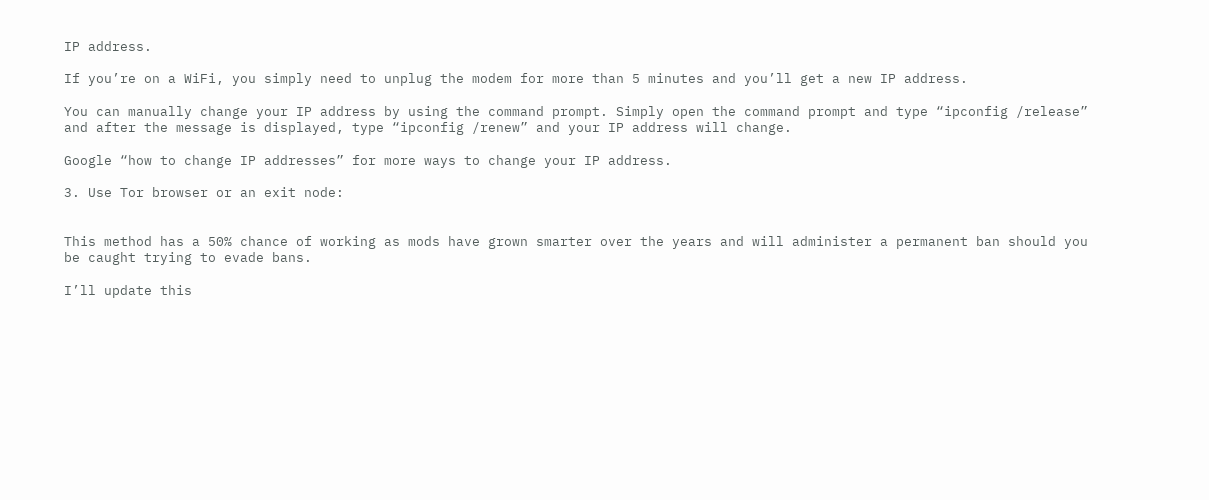IP address.

If you’re on a WiFi, you simply need to unplug the modem for more than 5 minutes and you’ll get a new IP address.

You can manually change your IP address by using the command prompt. Simply open the command prompt and type “ipconfig /release” and after the message is displayed, type “ipconfig /renew” and your IP address will change.

Google “how to change IP addresses” for more ways to change your IP address.

3. Use Tor browser or an exit node:


This method has a 50% chance of working as mods have grown smarter over the years and will administer a permanent ban should you be caught trying to evade bans.

I’ll update this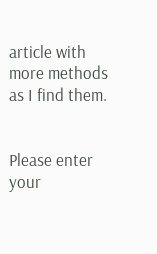article with more methods as I find them.


Please enter your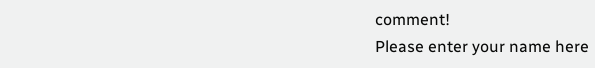comment!
Please enter your name here